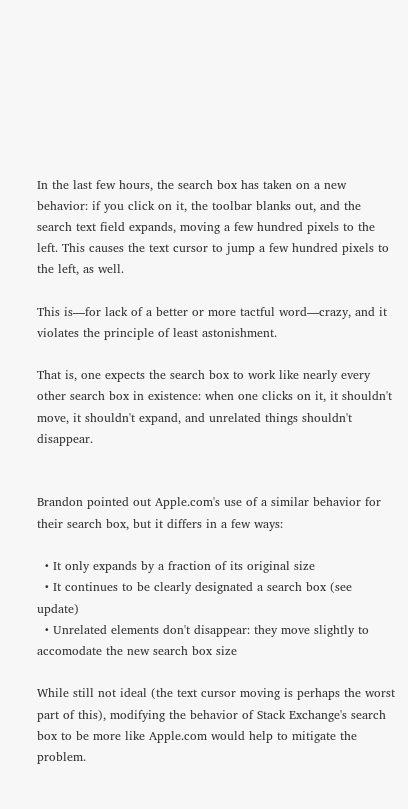In the last few hours, the search box has taken on a new behavior: if you click on it, the toolbar blanks out, and the search text field expands, moving a few hundred pixels to the left. This causes the text cursor to jump a few hundred pixels to the left, as well.

This is—for lack of a better or more tactful word—crazy, and it violates the principle of least astonishment.

That is, one expects the search box to work like nearly every other search box in existence: when one clicks on it, it shouldn't move, it shouldn't expand, and unrelated things shouldn't disappear.


Brandon pointed out Apple.com's use of a similar behavior for their search box, but it differs in a few ways:

  • It only expands by a fraction of its original size
  • It continues to be clearly designated a search box (see update)
  • Unrelated elements don't disappear: they move slightly to accomodate the new search box size

While still not ideal (the text cursor moving is perhaps the worst part of this), modifying the behavior of Stack Exchange's search box to be more like Apple.com would help to mitigate the problem.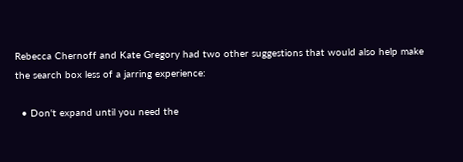Rebecca Chernoff and Kate Gregory had two other suggestions that would also help make the search box less of a jarring experience:

  • Don't expand until you need the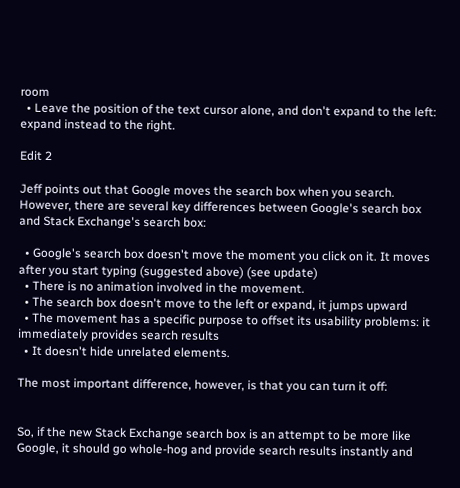room
  • Leave the position of the text cursor alone, and don't expand to the left: expand instead to the right.

Edit 2

Jeff points out that Google moves the search box when you search. However, there are several key differences between Google's search box and Stack Exchange's search box:

  • Google's search box doesn't move the moment you click on it. It moves after you start typing (suggested above) (see update)
  • There is no animation involved in the movement.
  • The search box doesn't move to the left or expand, it jumps upward
  • The movement has a specific purpose to offset its usability problems: it immediately provides search results
  • It doesn't hide unrelated elements.

The most important difference, however, is that you can turn it off:


So, if the new Stack Exchange search box is an attempt to be more like Google, it should go whole-hog and provide search results instantly and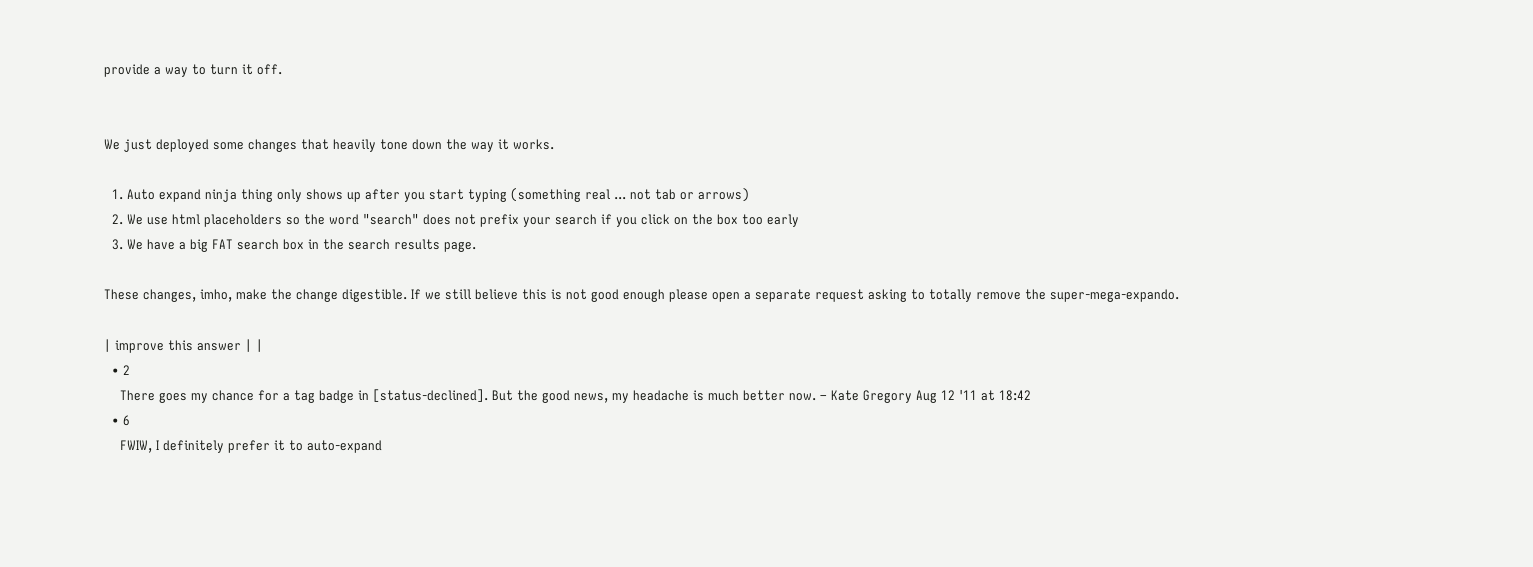provide a way to turn it off.


We just deployed some changes that heavily tone down the way it works.

  1. Auto expand ninja thing only shows up after you start typing (something real ... not tab or arrows)
  2. We use html placeholders so the word "search" does not prefix your search if you click on the box too early
  3. We have a big FAT search box in the search results page.

These changes, imho, make the change digestible. If we still believe this is not good enough please open a separate request asking to totally remove the super-mega-expando.

| improve this answer | |
  • 2
    There goes my chance for a tag badge in [status-declined]. But the good news, my headache is much better now. – Kate Gregory Aug 12 '11 at 18:42
  • 6
    FWIW, I definitely prefer it to auto-expand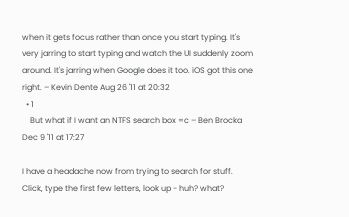when it gets focus rather than once you start typing. It's very jarring to start typing and watch the UI suddenly zoom around. It's jarring when Google does it too. iOS got this one right. – Kevin Dente Aug 26 '11 at 20:32
  • 1
    But what if I want an NTFS search box =c – Ben Brocka Dec 9 '11 at 17:27

I have a headache now from trying to search for stuff. Click, type the first few letters, look up - huh? what?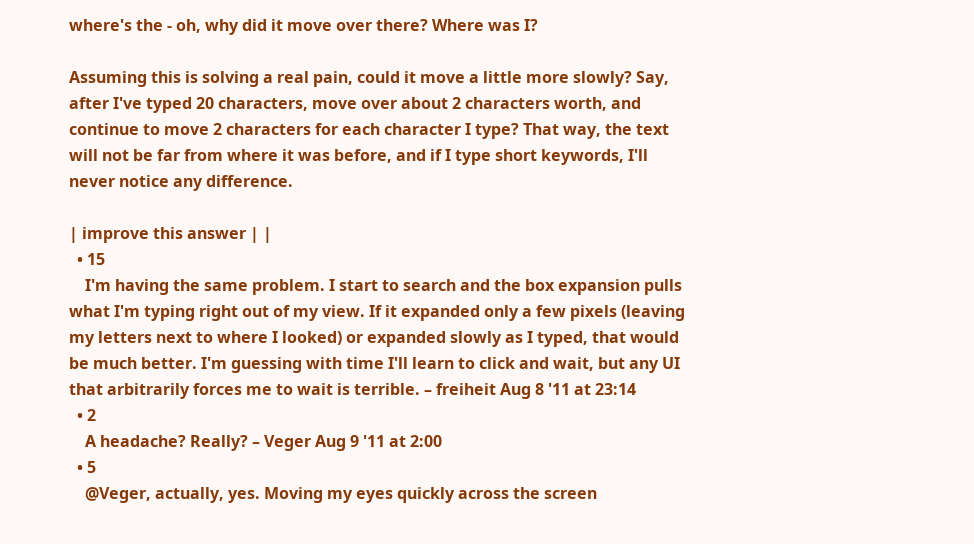where's the - oh, why did it move over there? Where was I?

Assuming this is solving a real pain, could it move a little more slowly? Say, after I've typed 20 characters, move over about 2 characters worth, and continue to move 2 characters for each character I type? That way, the text will not be far from where it was before, and if I type short keywords, I'll never notice any difference.

| improve this answer | |
  • 15
    I'm having the same problem. I start to search and the box expansion pulls what I'm typing right out of my view. If it expanded only a few pixels (leaving my letters next to where I looked) or expanded slowly as I typed, that would be much better. I'm guessing with time I'll learn to click and wait, but any UI that arbitrarily forces me to wait is terrible. – freiheit Aug 8 '11 at 23:14
  • 2
    A headache? Really? – Veger Aug 9 '11 at 2:00
  • 5
    @Veger, actually, yes. Moving my eyes quickly across the screen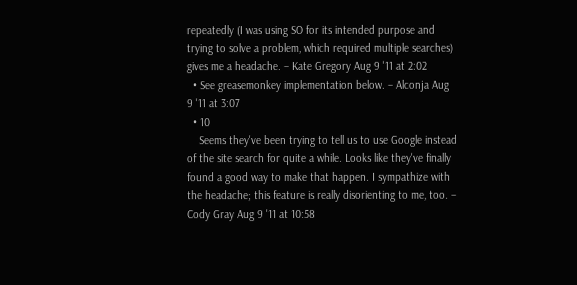repeatedly (I was using SO for its intended purpose and trying to solve a problem, which required multiple searches) gives me a headache. – Kate Gregory Aug 9 '11 at 2:02
  • See greasemonkey implementation below. – Alconja Aug 9 '11 at 3:07
  • 10
    Seems they've been trying to tell us to use Google instead of the site search for quite a while. Looks like they've finally found a good way to make that happen. I sympathize with the headache; this feature is really disorienting to me, too. – Cody Gray Aug 9 '11 at 10:58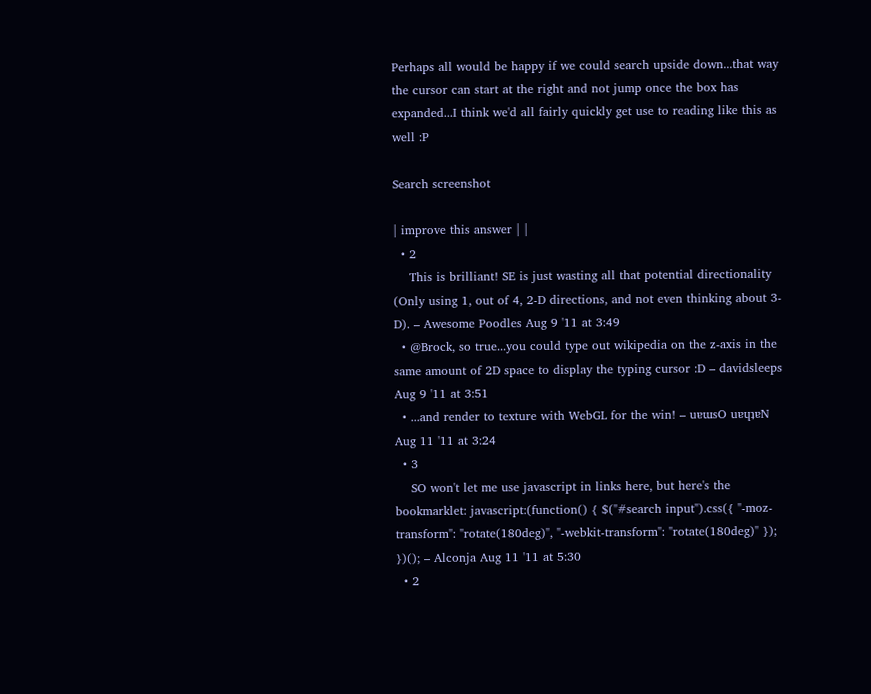Perhaps all would be happy if we could search upside down...that way the cursor can start at the right and not jump once the box has expanded...I think we'd all fairly quickly get use to reading like this as well :P

Search screenshot

| improve this answer | |
  • 2
    This is brilliant! SE is just wasting all that potential directionality (Only using 1, out of 4, 2-D directions, and not even thinking about 3-D). – Awesome Poodles Aug 9 '11 at 3:49
  • @Brock, so true...you could type out wikipedia on the z-axis in the same amount of 2D space to display the typing cursor :D – davidsleeps Aug 9 '11 at 3:51
  • ...and render to texture with WebGL for the win! – uɐɯsO uɐɥʇɐN Aug 11 '11 at 3:24
  • 3
    SO won't let me use javascript in links here, but here's the bookmarklet: javascript:(function() { $("#search input").css({ "-moz-transform": "rotate(180deg)", "-webkit-transform": "rotate(180deg)" }); })(); – Alconja Aug 11 '11 at 5:30
  • 2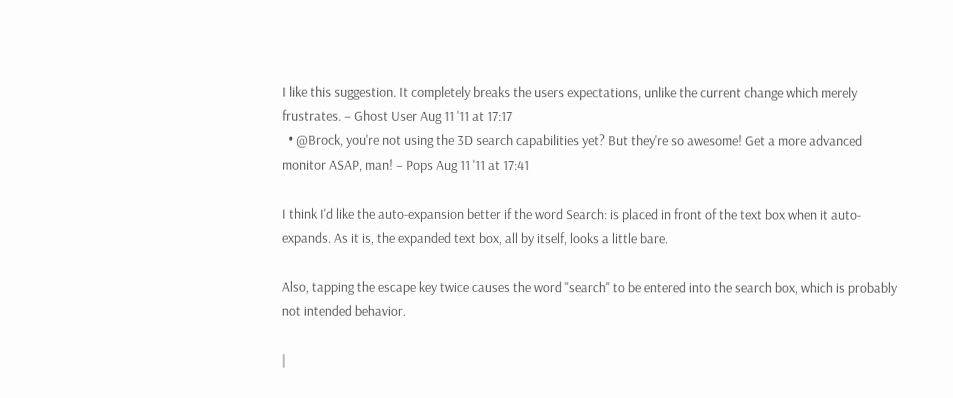I like this suggestion. It completely breaks the users expectations, unlike the current change which merely frustrates. – Ghost User Aug 11 '11 at 17:17
  • @Brock, you're not using the 3D search capabilities yet? But they're so awesome! Get a more advanced monitor ASAP, man! – Pops Aug 11 '11 at 17:41

I think I'd like the auto-expansion better if the word Search: is placed in front of the text box when it auto-expands. As it is, the expanded text box, all by itself, looks a little bare.

Also, tapping the escape key twice causes the word "search" to be entered into the search box, which is probably not intended behavior.

|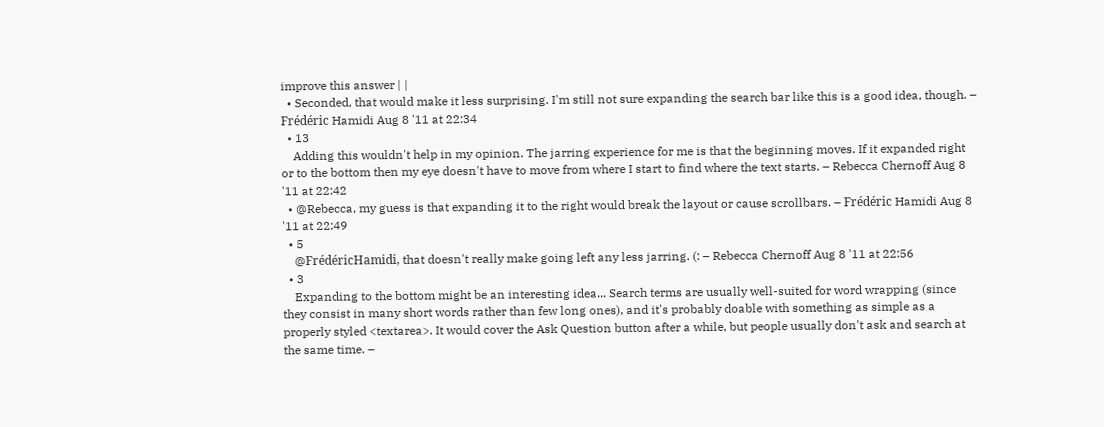improve this answer | |
  • Seconded, that would make it less surprising. I'm still not sure expanding the search bar like this is a good idea, though. – Frédéric Hamidi Aug 8 '11 at 22:34
  • 13
    Adding this wouldn't help in my opinion. The jarring experience for me is that the beginning moves. If it expanded right or to the bottom then my eye doesn't have to move from where I start to find where the text starts. – Rebecca Chernoff Aug 8 '11 at 22:42
  • @Rebecca, my guess is that expanding it to the right would break the layout or cause scrollbars. – Frédéric Hamidi Aug 8 '11 at 22:49
  • 5
    @FrédéricHamidi, that doesn't really make going left any less jarring. (: – Rebecca Chernoff Aug 8 '11 at 22:56
  • 3
    Expanding to the bottom might be an interesting idea... Search terms are usually well-suited for word wrapping (since they consist in many short words rather than few long ones), and it's probably doable with something as simple as a properly styled <textarea>. It would cover the Ask Question button after a while, but people usually don't ask and search at the same time. –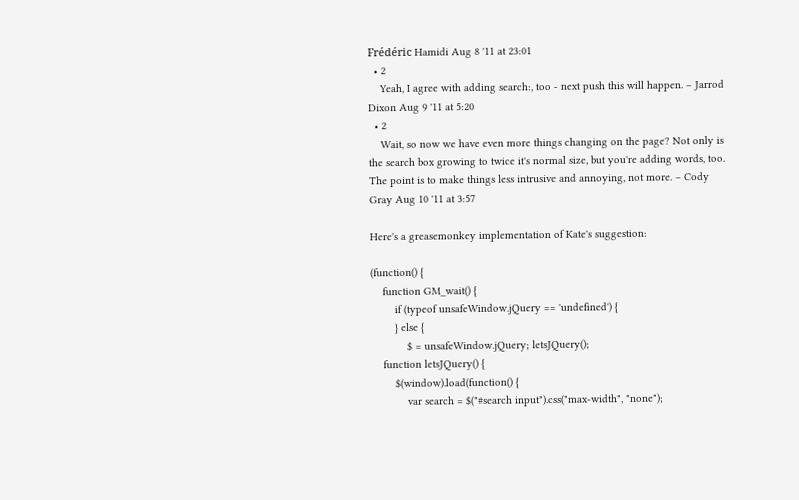Frédéric Hamidi Aug 8 '11 at 23:01
  • 2
    Yeah, I agree with adding search:, too - next push this will happen. – Jarrod Dixon Aug 9 '11 at 5:20
  • 2
    Wait, so now we have even more things changing on the page? Not only is the search box growing to twice it's normal size, but you're adding words, too. The point is to make things less intrusive and annoying, not more. – Cody Gray Aug 10 '11 at 3:57

Here's a greasemonkey implementation of Kate's suggestion:

(function() {
    function GM_wait() {
        if (typeof unsafeWindow.jQuery == 'undefined') {
        } else {
            $ = unsafeWindow.jQuery; letsJQuery();
    function letsJQuery() {
        $(window).load(function() {
            var search = $("#search input").css("max-width", "none");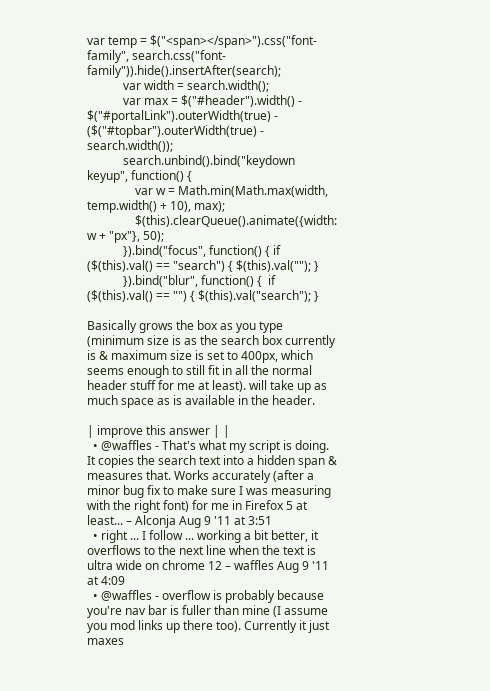var temp = $("<span></span>").css("font-family", search.css("font-family")).hide().insertAfter(search);
            var width = search.width();
            var max = $("#header").width() - $("#portalLink").outerWidth(true) - ($("#topbar").outerWidth(true) - search.width());
            search.unbind().bind("keydown keyup", function() {
                var w = Math.min(Math.max(width, temp.width() + 10), max);
                $(this).clearQueue().animate({width: w + "px"}, 50);
            }).bind("focus", function() { if ($(this).val() == "search") { $(this).val(""); }
            }).bind("blur", function() {  if ($(this).val() == "") { $(this).val("search"); }

Basically grows the box as you type (minimum size is as the search box currently is & maximum size is set to 400px, which seems enough to still fit in all the normal header stuff for me at least). will take up as much space as is available in the header.

| improve this answer | |
  • @waffles - That's what my script is doing. It copies the search text into a hidden span & measures that. Works accurately (after a minor bug fix to make sure I was measuring with the right font) for me in Firefox 5 at least... – Alconja Aug 9 '11 at 3:51
  • right ... I follow ... working a bit better, it overflows to the next line when the text is ultra wide on chrome 12 – waffles Aug 9 '11 at 4:09
  • @waffles - overflow is probably because you're nav bar is fuller than mine (I assume you mod links up there too). Currently it just maxes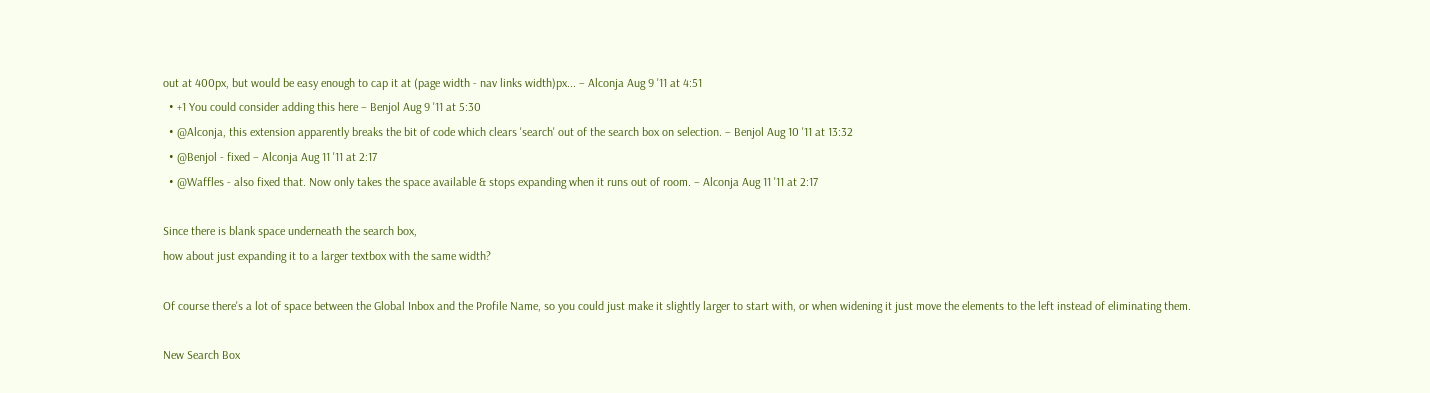out at 400px, but would be easy enough to cap it at (page width - nav links width)px... – Alconja Aug 9 '11 at 4:51
  • +1 You could consider adding this here – Benjol Aug 9 '11 at 5:30
  • @Alconja, this extension apparently breaks the bit of code which clears 'search' out of the search box on selection. – Benjol Aug 10 '11 at 13:32
  • @Benjol - fixed – Alconja Aug 11 '11 at 2:17
  • @Waffles - also fixed that. Now only takes the space available & stops expanding when it runs out of room. – Alconja Aug 11 '11 at 2:17

Since there is blank space underneath the search box,
how about just expanding it to a larger textbox with the same width?

Of course there's a lot of space between the Global Inbox and the Profile Name, so you could just make it slightly larger to start with, or when widening it just move the elements to the left instead of eliminating them.

New Search Box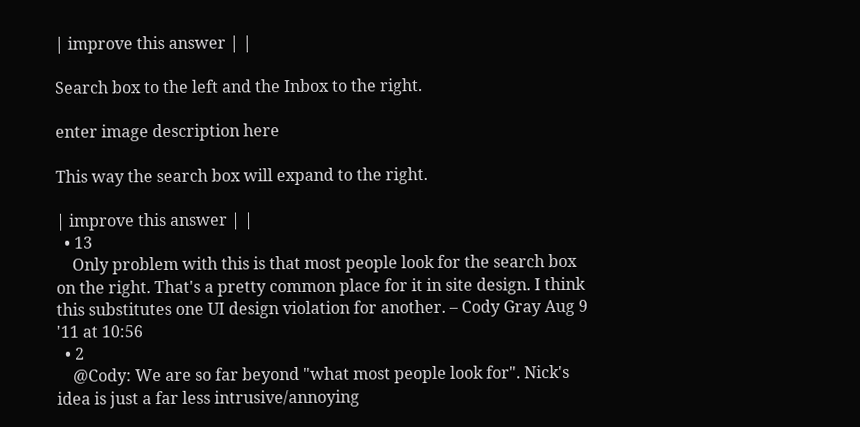| improve this answer | |

Search box to the left and the Inbox to the right.

enter image description here

This way the search box will expand to the right.

| improve this answer | |
  • 13
    Only problem with this is that most people look for the search box on the right. That's a pretty common place for it in site design. I think this substitutes one UI design violation for another. – Cody Gray Aug 9 '11 at 10:56
  • 2
    @Cody: We are so far beyond "what most people look for". Nick's idea is just a far less intrusive/annoying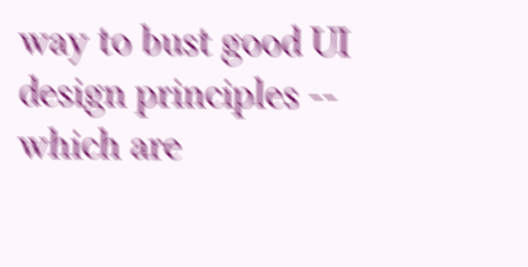way to bust good UI design principles -- which are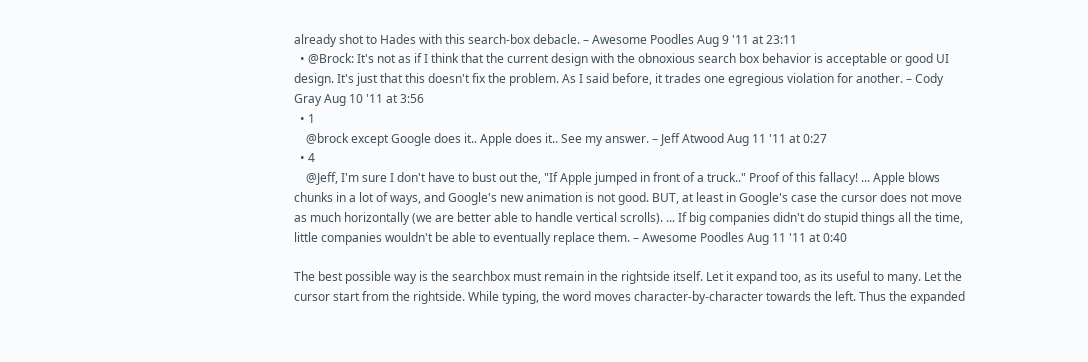already shot to Hades with this search-box debacle. – Awesome Poodles Aug 9 '11 at 23:11
  • @Brock: It's not as if I think that the current design with the obnoxious search box behavior is acceptable or good UI design. It's just that this doesn't fix the problem. As I said before, it trades one egregious violation for another. – Cody Gray Aug 10 '11 at 3:56
  • 1
    @brock except Google does it.. Apple does it.. See my answer. – Jeff Atwood Aug 11 '11 at 0:27
  • 4
    @Jeff, I'm sure I don't have to bust out the, "If Apple jumped in front of a truck.." Proof of this fallacy! ... Apple blows chunks in a lot of ways, and Google's new animation is not good. BUT, at least in Google's case the cursor does not move as much horizontally (we are better able to handle vertical scrolls). ... If big companies didn't do stupid things all the time, little companies wouldn't be able to eventually replace them. – Awesome Poodles Aug 11 '11 at 0:40

The best possible way is the searchbox must remain in the rightside itself. Let it expand too, as its useful to many. Let the cursor start from the rightside. While typing, the word moves character-by-character towards the left. Thus the expanded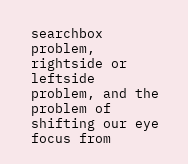searchbox problem, rightside or leftside problem, and the problem of shifting our eye focus from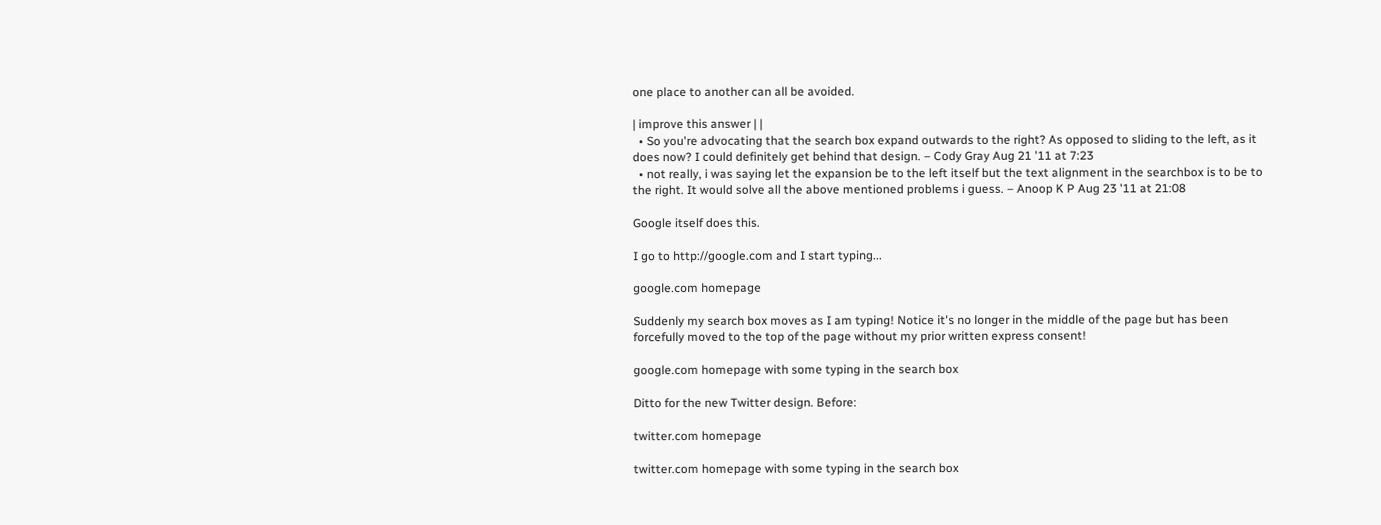one place to another can all be avoided.

| improve this answer | |
  • So you're advocating that the search box expand outwards to the right? As opposed to sliding to the left, as it does now? I could definitely get behind that design. – Cody Gray Aug 21 '11 at 7:23
  • not really, i was saying let the expansion be to the left itself but the text alignment in the searchbox is to be to the right. It would solve all the above mentioned problems i guess. – Anoop K P Aug 23 '11 at 21:08

Google itself does this.

I go to http://google.com and I start typing...

google.com homepage

Suddenly my search box moves as I am typing! Notice it's no longer in the middle of the page but has been forcefully moved to the top of the page without my prior written express consent!

google.com homepage with some typing in the search box

Ditto for the new Twitter design. Before:

twitter.com homepage

twitter.com homepage with some typing in the search box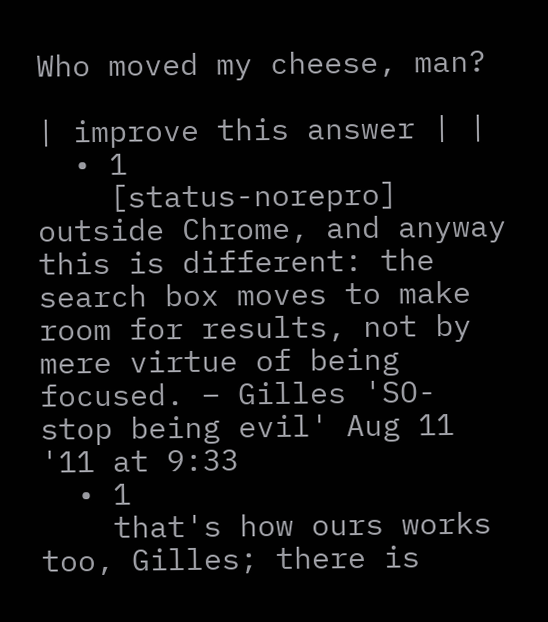Who moved my cheese, man?

| improve this answer | |
  • 1
    [status-norepro] outside Chrome, and anyway this is different: the search box moves to make room for results, not by mere virtue of being focused. – Gilles 'SO- stop being evil' Aug 11 '11 at 9:33
  • 1
    that's how ours works too, Gilles; there is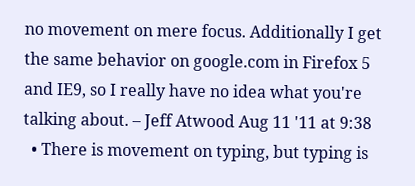no movement on mere focus. Additionally I get the same behavior on google.com in Firefox 5 and IE9, so I really have no idea what you're talking about. – Jeff Atwood Aug 11 '11 at 9:38
  • There is movement on typing, but typing is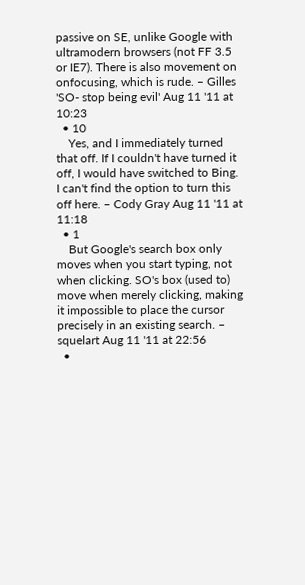passive on SE, unlike Google with ultramodern browsers (not FF 3.5 or IE7). There is also movement on onfocusing, which is rude. – Gilles 'SO- stop being evil' Aug 11 '11 at 10:23
  • 10
    Yes, and I immediately turned that off. If I couldn't have turned it off, I would have switched to Bing. I can't find the option to turn this off here. – Cody Gray Aug 11 '11 at 11:18
  • 1
    But Google's search box only moves when you start typing, not when clicking. SO's box (used to) move when merely clicking, making it impossible to place the cursor precisely in an existing search. – squelart Aug 11 '11 at 22:56
  •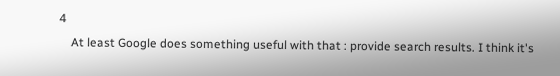4
    At least Google does something useful with that : provide search results. I think it's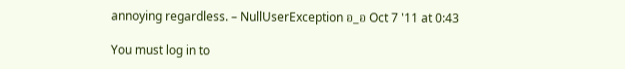annoying regardless. – NullUserException อ_อ Oct 7 '11 at 0:43

You must log in to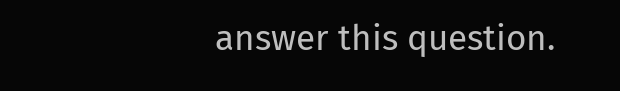answer this question.